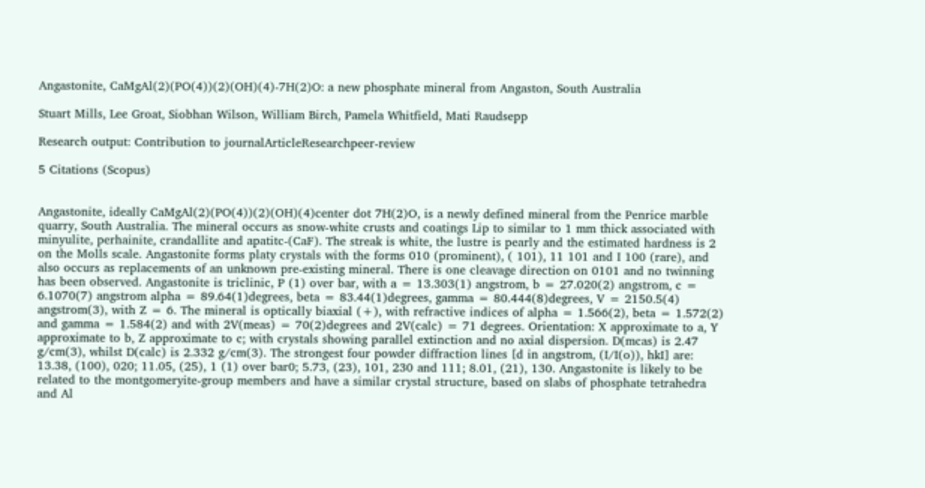Angastonite, CaMgAl(2)(PO(4))(2)(OH)(4)-7H(2)O: a new phosphate mineral from Angaston, South Australia

Stuart Mills, Lee Groat, Siobhan Wilson, William Birch, Pamela Whitfield, Mati Raudsepp

Research output: Contribution to journalArticleResearchpeer-review

5 Citations (Scopus)


Angastonite, ideally CaMgAl(2)(PO(4))(2)(OH)(4)center dot 7H(2)O, is a newly defined mineral from the Penrice marble quarry, South Australia. The mineral occurs as snow-white crusts and coatings Lip to similar to 1 mm thick associated with minyulite, perhainite, crandallite and apatitc-(CaF). The streak is white, the lustre is pearly and the estimated hardness is 2 on the Molls scale. Angastonite forms platy crystals with the forms 010 (prominent), ( 101), 11 101 and I 100 (rare), and also occurs as replacements of an unknown pre-existing mineral. There is one cleavage direction on 0101 and no twinning has been observed. Angastonite is triclinic, P (1) over bar, with a = 13.303(1) angstrom, b = 27.020(2) angstrom, c = 6.1070(7) angstrom alpha = 89.64(1)degrees, beta = 83.44(1)degrees, gamma = 80.444(8)degrees, V = 2150.5(4) angstrom(3), with Z = 6. The mineral is optically biaxial (+), with refractive indices of alpha = 1.566(2), beta = 1.572(2) and gamma = 1.584(2) and with 2V(meas) = 70(2)degrees and 2V(calc) = 71 degrees. Orientation: X approximate to a, Y approximate to b, Z approximate to c; with crystals showing parallel extinction and no axial dispersion. D(mcas) is 2.47 g/cm(3), whilst D(calc) is 2.332 g/cm(3). The strongest four powder diffraction lines [d in angstrom, (I/I(o)), hkI] are: 13.38, (100), 020; 11.05, (25), 1 (1) over bar0; 5.73, (23), 101, 230 and 111; 8.01, (21), 130. Angastonite is likely to be related to the montgomeryite-group members and have a similar crystal structure, based on slabs of phosphate tetrahedra and Al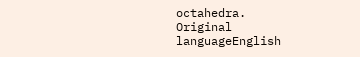octahedra.
Original languageEnglish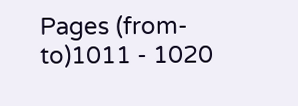Pages (from-to)1011 - 1020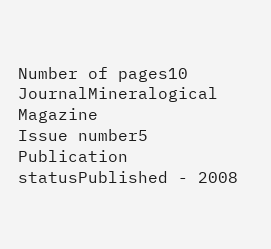Number of pages10
JournalMineralogical Magazine
Issue number5
Publication statusPublished - 2008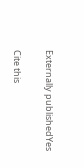Externally publishedYes

Cite this